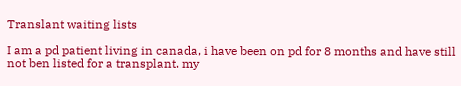Translant waiting lists

I am a pd patient living in canada, i have been on pd for 8 months and have still not ben listed for a transplant. my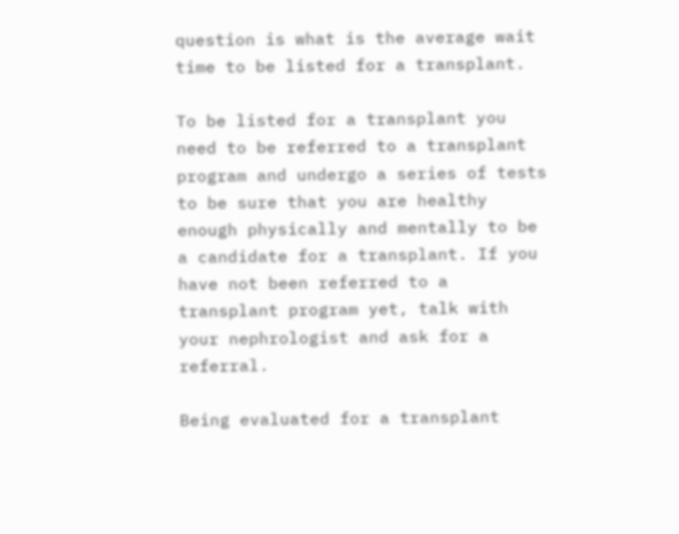question is what is the average wait time to be listed for a transplant.

To be listed for a transplant you need to be referred to a transplant program and undergo a series of tests to be sure that you are healthy enough physically and mentally to be a candidate for a transplant. If you have not been referred to a transplant program yet, talk with your nephrologist and ask for a referral.

Being evaluated for a transplant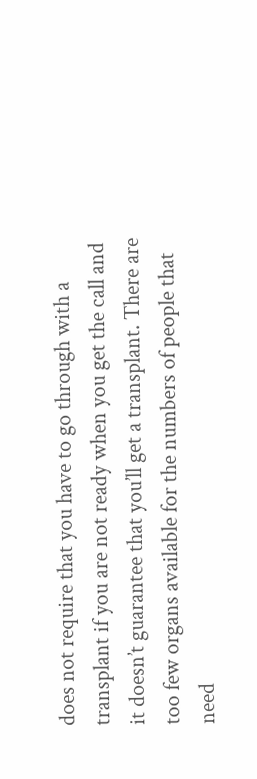does not require that you have to go through with a transplant if you are not ready when you get the call and it doesn’t guarantee that you’ll get a transplant. There are too few organs available for the numbers of people that need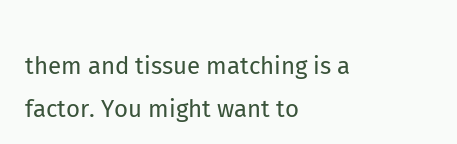them and tissue matching is a factor. You might want to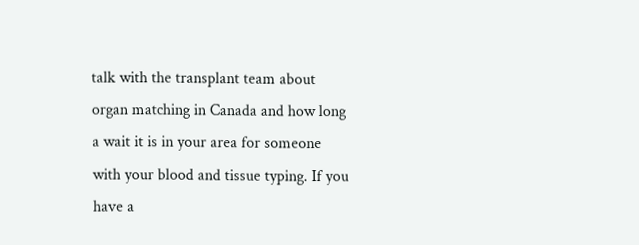talk with the transplant team about organ matching in Canada and how long a wait it is in your area for someone with your blood and tissue typing. If you have a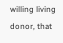willing living donor, that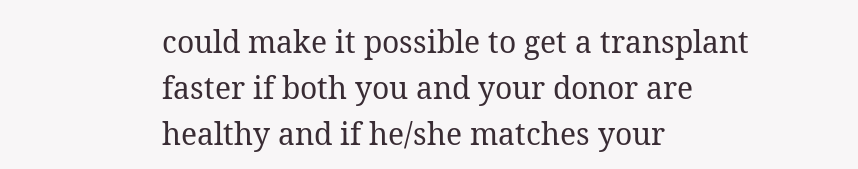could make it possible to get a transplant faster if both you and your donor are healthy and if he/she matches your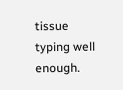tissue typing well enough.